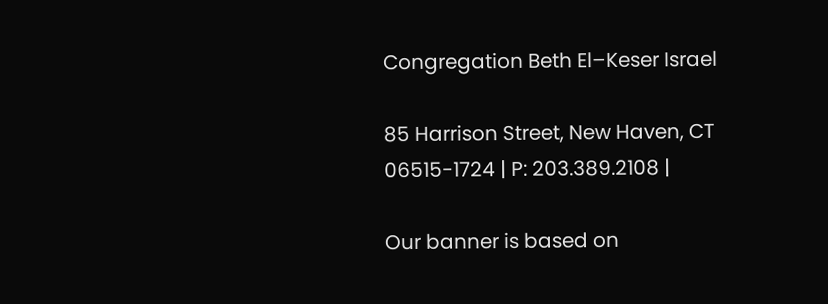Congregation Beth El–Keser Israel

85 Harrison Street, New Haven, CT 06515-1724 | P: 203.389.2108 |

Our banner is based on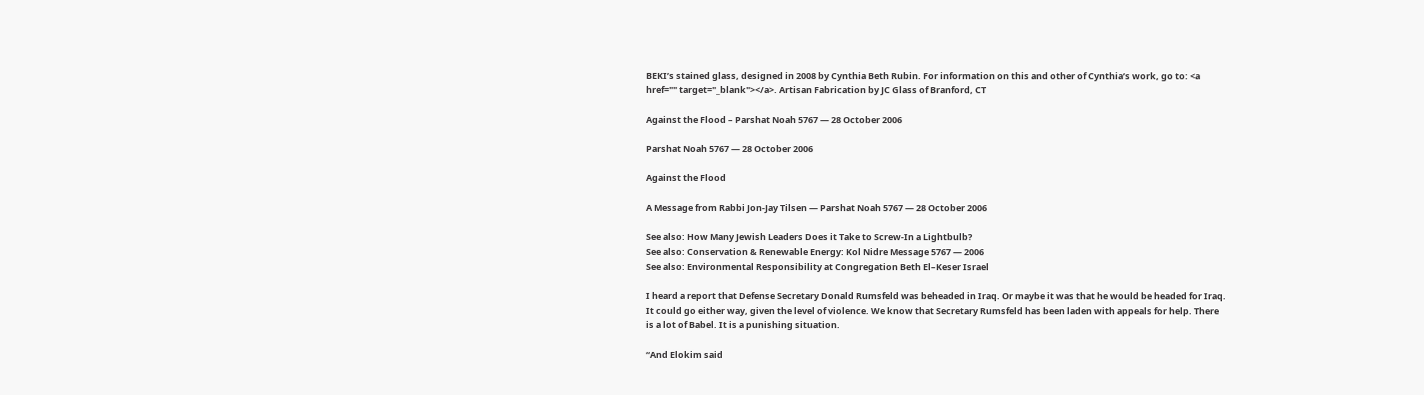BEKI’s stained glass, designed in 2008 by Cynthia Beth Rubin. For information on this and other of Cynthia’s work, go to: <a href="" target="_blank"></a>. Artisan Fabrication by JC Glass of Branford, CT

Against the Flood – Parshat Noah 5767 — 28 October 2006

Parshat Noah 5767 — 28 October 2006

Against the Flood

A Message from Rabbi Jon-Jay Tilsen — Parshat Noah 5767 — 28 October 2006

See also: How Many Jewish Leaders Does it Take to Screw-In a Lightbulb?
See also: Conservation & Renewable Energy: Kol Nidre Message 5767 — 2006
See also: Environmental Responsibility at Congregation Beth El–Keser Israel

I heard a report that Defense Secretary Donald Rumsfeld was beheaded in Iraq. Or maybe it was that he would be headed for Iraq. It could go either way, given the level of violence. We know that Secretary Rumsfeld has been laden with appeals for help. There is a lot of Babel. It is a punishing situation.

“And Elokim said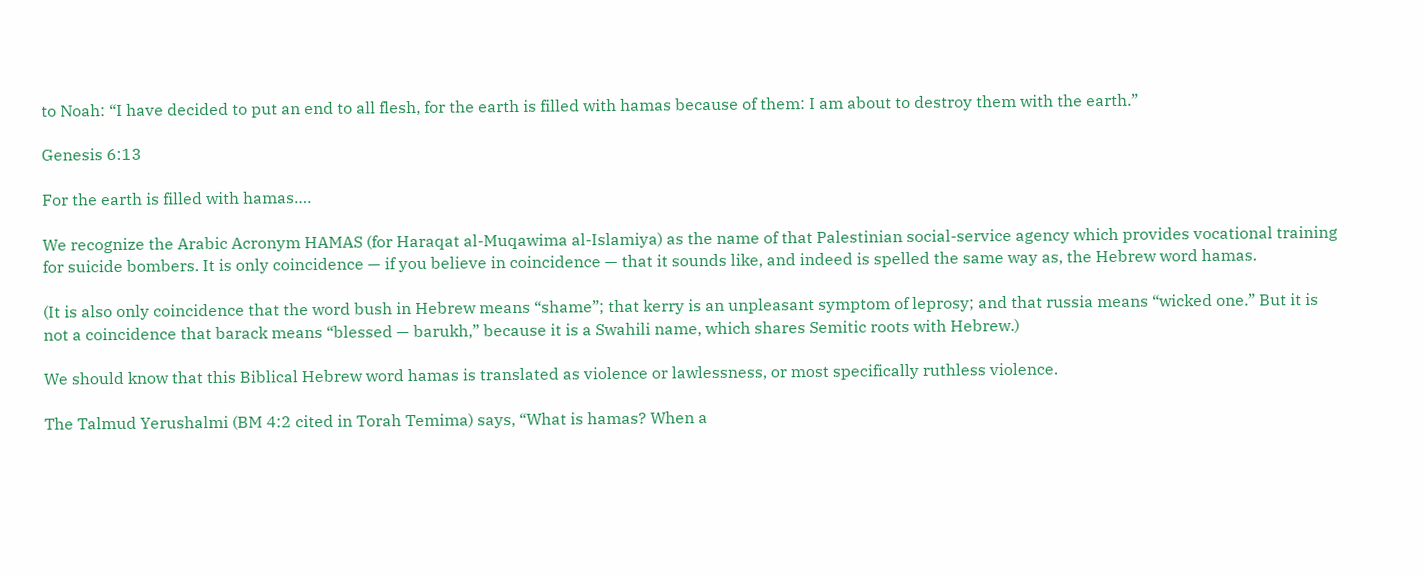to Noah: “I have decided to put an end to all flesh, for the earth is filled with hamas because of them: I am about to destroy them with the earth.”

Genesis 6:13

For the earth is filled with hamas….

We recognize the Arabic Acronym HAMAS (for Haraqat al-Muqawima al-Islamiya) as the name of that Palestinian social-service agency which provides vocational training for suicide bombers. It is only coincidence — if you believe in coincidence — that it sounds like, and indeed is spelled the same way as, the Hebrew word hamas.

(It is also only coincidence that the word bush in Hebrew means “shame”; that kerry is an unpleasant symptom of leprosy; and that russia means “wicked one.” But it is not a coincidence that barack means “blessed — barukh,” because it is a Swahili name, which shares Semitic roots with Hebrew.)

We should know that this Biblical Hebrew word hamas is translated as violence or lawlessness, or most specifically ruthless violence.

The Talmud Yerushalmi (BM 4:2 cited in Torah Temima) says, “What is hamas? When a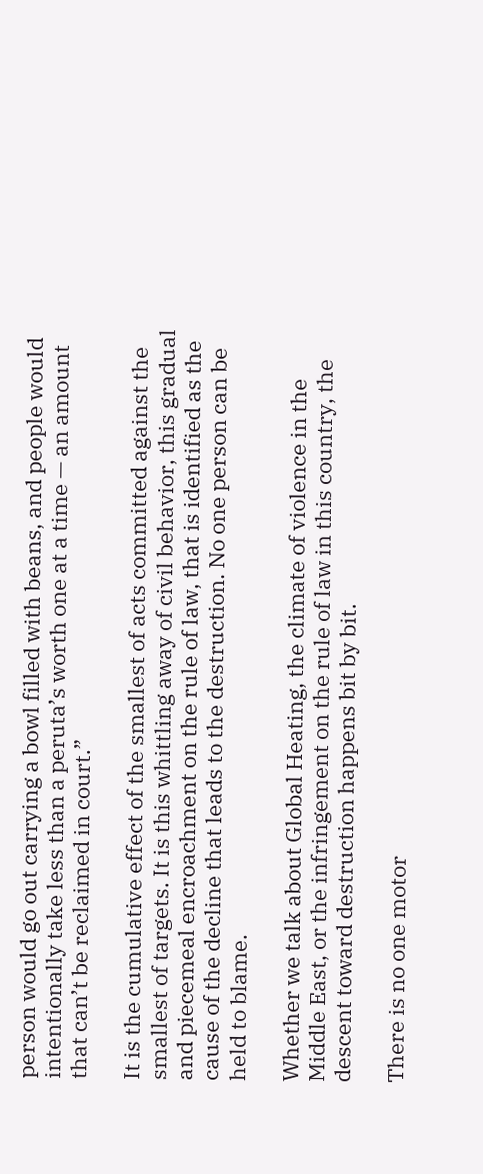person would go out carrying a bowl filled with beans, and people would intentionally take less than a peruta’s worth one at a time — an amount that can’t be reclaimed in court.”

It is the cumulative effect of the smallest of acts committed against the smallest of targets. It is this whittling away of civil behavior, this gradual and piecemeal encroachment on the rule of law, that is identified as the cause of the decline that leads to the destruction. No one person can be held to blame.

Whether we talk about Global Heating, the climate of violence in the Middle East, or the infringement on the rule of law in this country, the descent toward destruction happens bit by bit.

There is no one motor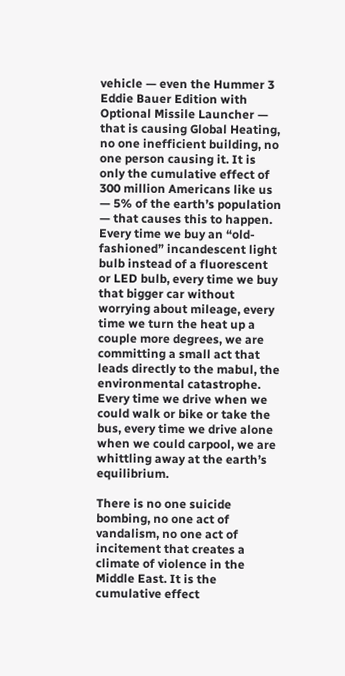vehicle — even the Hummer 3 Eddie Bauer Edition with Optional Missile Launcher — that is causing Global Heating, no one inefficient building, no one person causing it. It is only the cumulative effect of 300 million Americans like us — 5% of the earth’s population — that causes this to happen. Every time we buy an “old-fashioned” incandescent light bulb instead of a fluorescent or LED bulb, every time we buy that bigger car without worrying about mileage, every time we turn the heat up a couple more degrees, we are committing a small act that leads directly to the mabul, the environmental catastrophe. Every time we drive when we could walk or bike or take the bus, every time we drive alone when we could carpool, we are whittling away at the earth’s equilibrium.

There is no one suicide bombing, no one act of vandalism, no one act of incitement that creates a climate of violence in the Middle East. It is the cumulative effect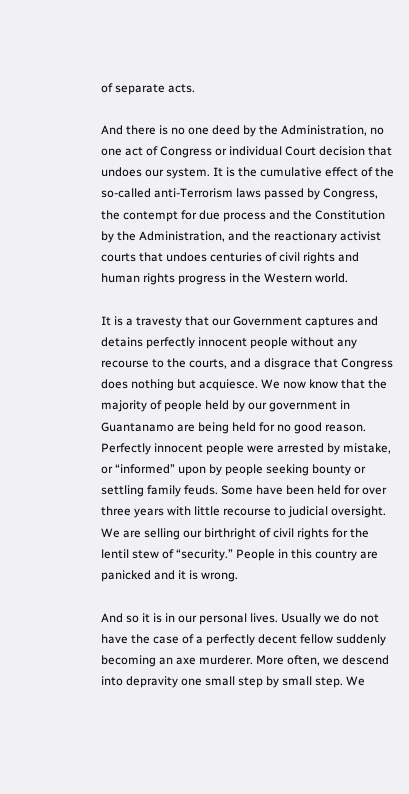of separate acts.

And there is no one deed by the Administration, no one act of Congress or individual Court decision that undoes our system. It is the cumulative effect of the so-called anti-Terrorism laws passed by Congress, the contempt for due process and the Constitution by the Administration, and the reactionary activist courts that undoes centuries of civil rights and human rights progress in the Western world.

It is a travesty that our Government captures and detains perfectly innocent people without any recourse to the courts, and a disgrace that Congress does nothing but acquiesce. We now know that the majority of people held by our government in Guantanamo are being held for no good reason. Perfectly innocent people were arrested by mistake, or “informed” upon by people seeking bounty or settling family feuds. Some have been held for over three years with little recourse to judicial oversight. We are selling our birthright of civil rights for the lentil stew of “security.” People in this country are panicked and it is wrong.

And so it is in our personal lives. Usually we do not have the case of a perfectly decent fellow suddenly becoming an axe murderer. More often, we descend into depravity one small step by small step. We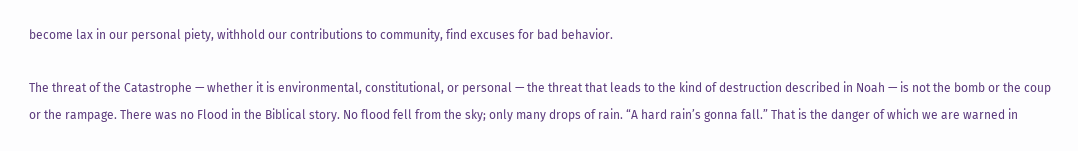become lax in our personal piety, withhold our contributions to community, find excuses for bad behavior.

The threat of the Catastrophe — whether it is environmental, constitutional, or personal — the threat that leads to the kind of destruction described in Noah — is not the bomb or the coup or the rampage. There was no Flood in the Biblical story. No flood fell from the sky; only many drops of rain. “A hard rain’s gonna fall.” That is the danger of which we are warned in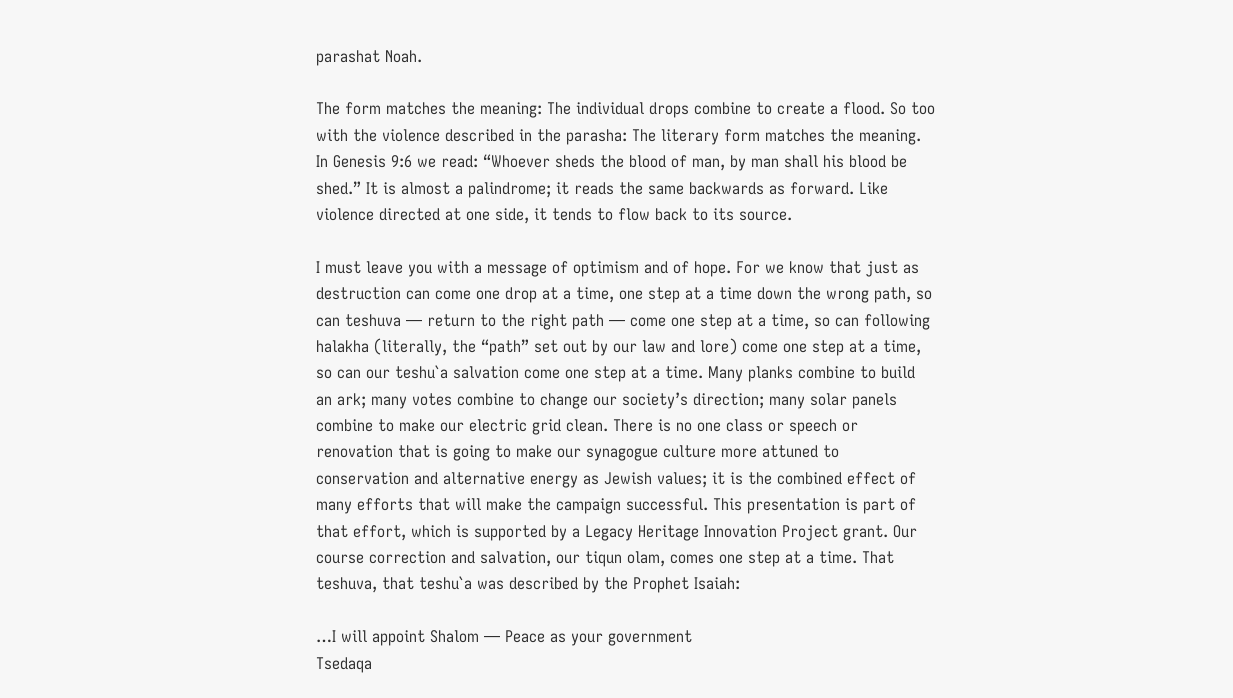parashat Noah.

The form matches the meaning: The individual drops combine to create a flood. So too with the violence described in the parasha: The literary form matches the meaning. In Genesis 9:6 we read: “Whoever sheds the blood of man, by man shall his blood be shed.” It is almost a palindrome; it reads the same backwards as forward. Like violence directed at one side, it tends to flow back to its source.

I must leave you with a message of optimism and of hope. For we know that just as destruction can come one drop at a time, one step at a time down the wrong path, so can teshuva — return to the right path — come one step at a time, so can following halakha (literally, the “path” set out by our law and lore) come one step at a time, so can our teshu`a salvation come one step at a time. Many planks combine to build an ark; many votes combine to change our society’s direction; many solar panels combine to make our electric grid clean. There is no one class or speech or renovation that is going to make our synagogue culture more attuned to conservation and alternative energy as Jewish values; it is the combined effect of many efforts that will make the campaign successful. This presentation is part of that effort, which is supported by a Legacy Heritage Innovation Project grant. Our course correction and salvation, our tiqun olam, comes one step at a time. That teshuva, that teshu`a was described by the Prophet Isaiah:

…I will appoint Shalom — Peace as your government
Tsedaqa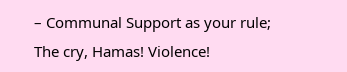– Communal Support as your rule;
The cry, Hamas! Violence!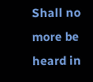Shall no more be heard in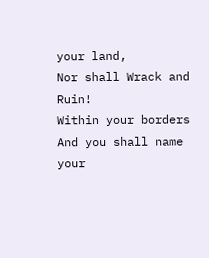your land,
Nor shall Wrack and Ruin!
Within your borders
And you shall name your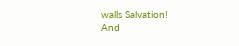walls Salvation!
And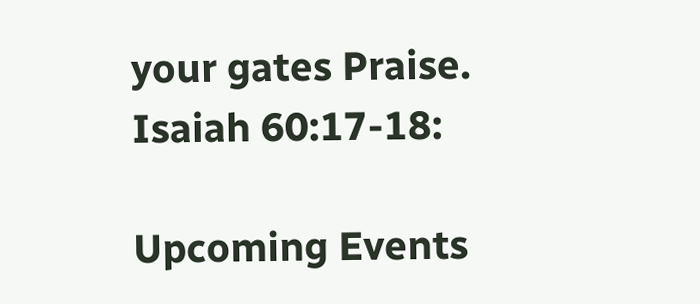your gates Praise.
Isaiah 60:17-18:

Upcoming Events